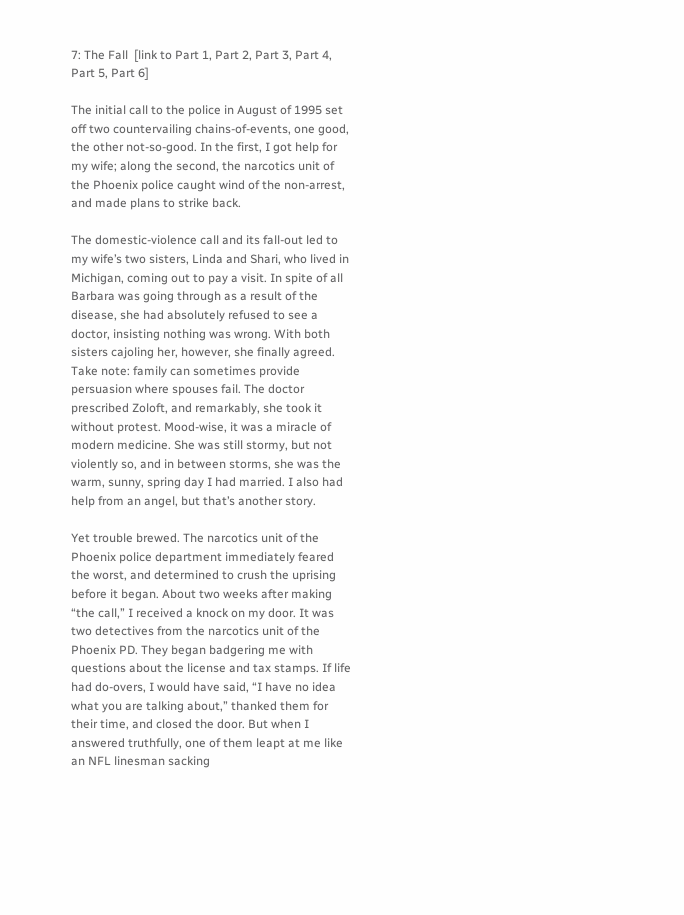7: The Fall  [link to Part 1, Part 2, Part 3, Part 4, Part 5, Part 6]

The initial call to the police in August of 1995 set off two countervailing chains-of-events, one good, the other not-so-good. In the first, I got help for my wife; along the second, the narcotics unit of the Phoenix police caught wind of the non-arrest, and made plans to strike back.

The domestic-violence call and its fall-out led to my wife’s two sisters, Linda and Shari, who lived in Michigan, coming out to pay a visit. In spite of all Barbara was going through as a result of the disease, she had absolutely refused to see a doctor, insisting nothing was wrong. With both sisters cajoling her, however, she finally agreed. Take note: family can sometimes provide persuasion where spouses fail. The doctor prescribed Zoloft, and remarkably, she took it without protest. Mood-wise, it was a miracle of modern medicine. She was still stormy, but not violently so, and in between storms, she was the warm, sunny, spring day I had married. I also had help from an angel, but that’s another story.

Yet trouble brewed. The narcotics unit of the Phoenix police department immediately feared the worst, and determined to crush the uprising before it began. About two weeks after making “the call,” I received a knock on my door. It was two detectives from the narcotics unit of the Phoenix PD. They began badgering me with questions about the license and tax stamps. If life had do-overs, I would have said, “I have no idea what you are talking about,” thanked them for their time, and closed the door. But when I answered truthfully, one of them leapt at me like an NFL linesman sacking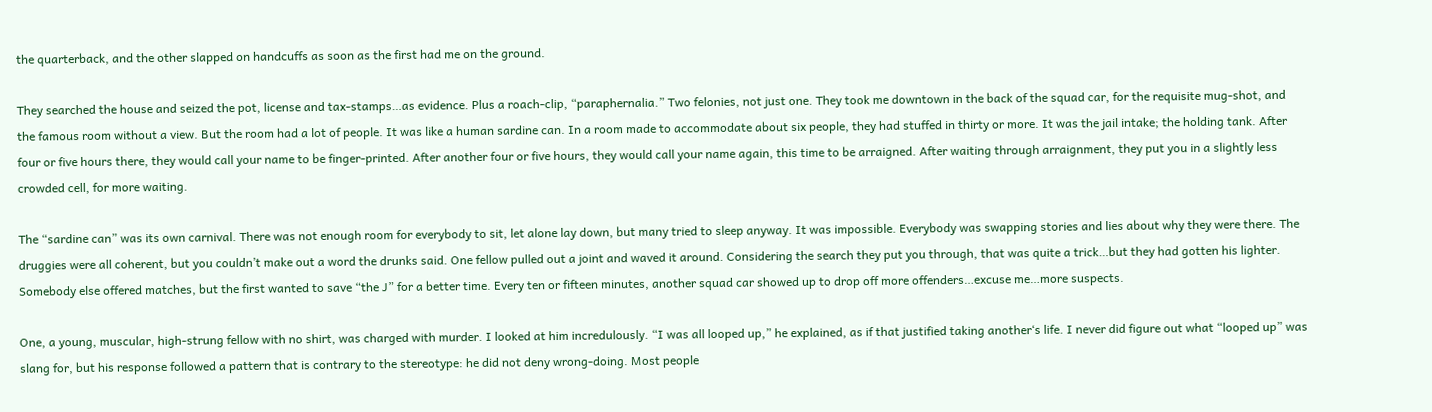the quarterback, and the other slapped on handcuffs as soon as the first had me on the ground.

They searched the house and seized the pot, license and tax-stamps…as evidence. Plus a roach-clip, “paraphernalia.” Two felonies, not just one. They took me downtown in the back of the squad car, for the requisite mug-shot, and the famous room without a view. But the room had a lot of people. It was like a human sardine can. In a room made to accommodate about six people, they had stuffed in thirty or more. It was the jail intake; the holding tank. After four or five hours there, they would call your name to be finger-printed. After another four or five hours, they would call your name again, this time to be arraigned. After waiting through arraignment, they put you in a slightly less crowded cell, for more waiting.

The “sardine can” was its own carnival. There was not enough room for everybody to sit, let alone lay down, but many tried to sleep anyway. It was impossible. Everybody was swapping stories and lies about why they were there. The druggies were all coherent, but you couldn’t make out a word the drunks said. One fellow pulled out a joint and waved it around. Considering the search they put you through, that was quite a trick…but they had gotten his lighter. Somebody else offered matches, but the first wanted to save “the J” for a better time. Every ten or fifteen minutes, another squad car showed up to drop off more offenders…excuse me…more suspects.

One, a young, muscular, high-strung fellow with no shirt, was charged with murder. I looked at him incredulously. “I was all looped up,” he explained, as if that justified taking another‘s life. I never did figure out what “looped up” was slang for, but his response followed a pattern that is contrary to the stereotype: he did not deny wrong-doing. Most people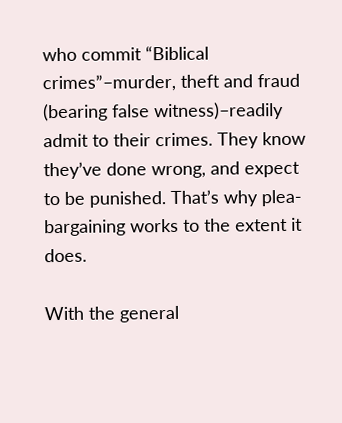who commit “Biblical crimes”–murder, theft and fraud (bearing false witness)–readily admit to their crimes. They know they’ve done wrong, and expect to be punished. That’s why plea-bargaining works to the extent it does.

With the general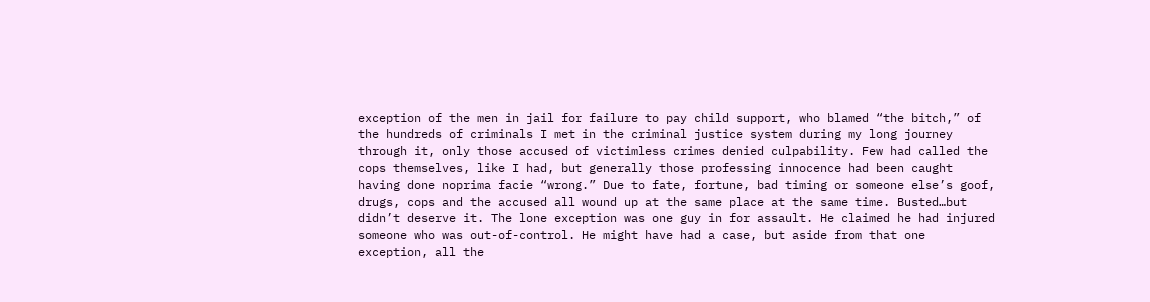exception of the men in jail for failure to pay child support, who blamed “the bitch,” of the hundreds of criminals I met in the criminal justice system during my long journey through it, only those accused of victimless crimes denied culpability. Few had called the cops themselves, like I had, but generally those professing innocence had been caught having done noprima facie “wrong.” Due to fate, fortune, bad timing or someone else’s goof, drugs, cops and the accused all wound up at the same place at the same time. Busted…but didn’t deserve it. The lone exception was one guy in for assault. He claimed he had injured someone who was out-of-control. He might have had a case, but aside from that one exception, all the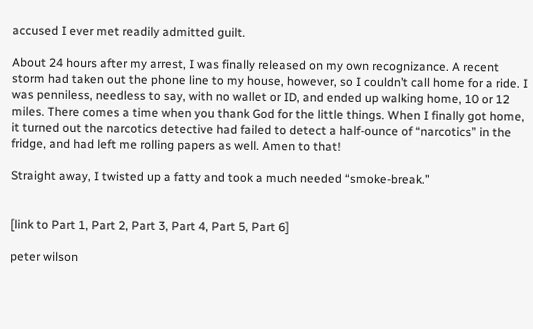accused I ever met readily admitted guilt.

About 24 hours after my arrest, I was finally released on my own recognizance. A recent storm had taken out the phone line to my house, however, so I couldn’t call home for a ride. I was penniless, needless to say, with no wallet or ID, and ended up walking home, 10 or 12 miles. There comes a time when you thank God for the little things. When I finally got home, it turned out the narcotics detective had failed to detect a half-ounce of “narcotics” in the fridge, and had left me rolling papers as well. Amen to that!

Straight away, I twisted up a fatty and took a much needed “smoke-break.”


[link to Part 1, Part 2, Part 3, Part 4, Part 5, Part 6]

peter wilson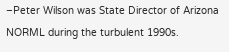–Peter Wilson was State Director of Arizona NORML during the turbulent 1990s.